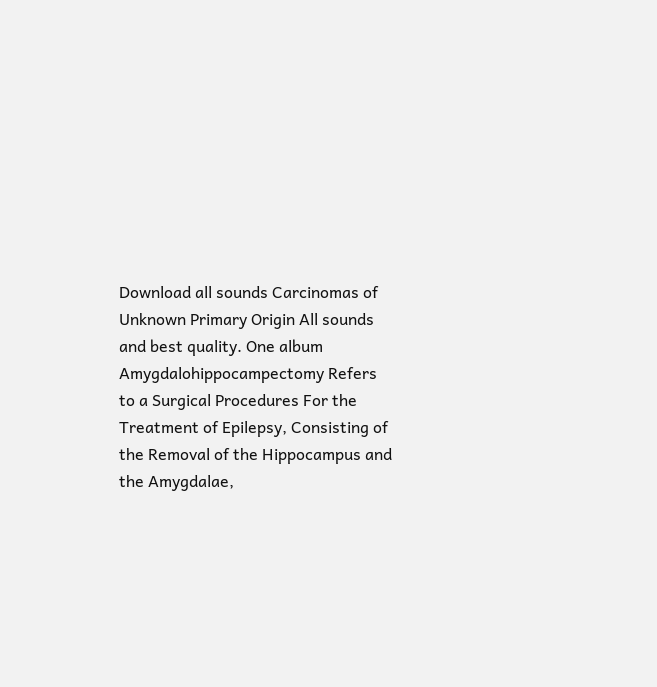Download all sounds Carcinomas of Unknown Primary Origin All sounds and best quality. One album Amygdalohippocampectomy Refers to a Surgical Procedures For the Treatment of Epilepsy, Consisting of the Removal of the Hippocampus and the Amygdalae,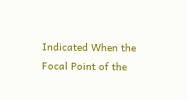Indicated When the Focal Point of the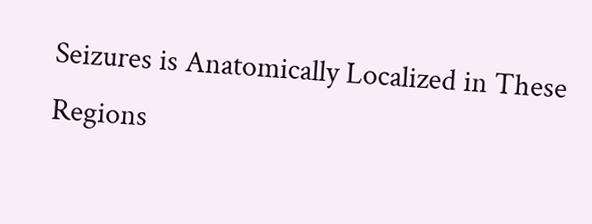Seizures is Anatomically Localized in These Regions